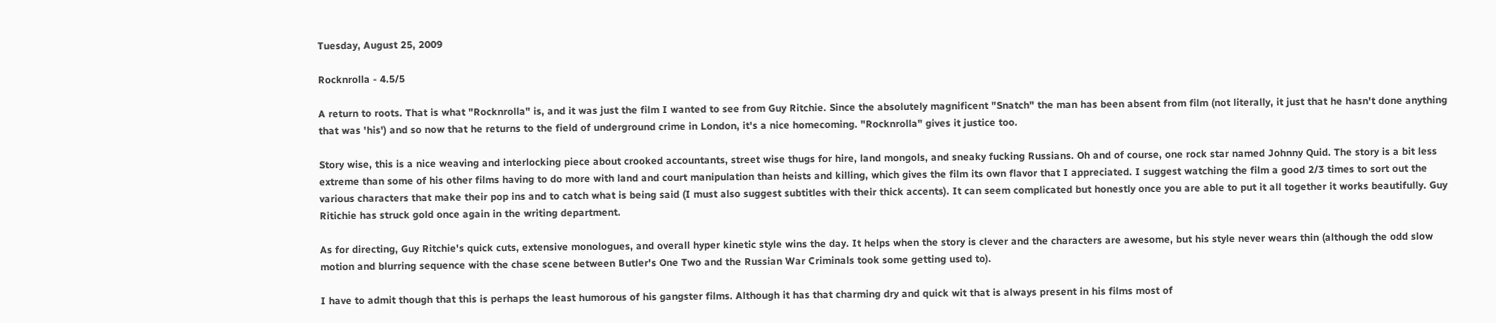Tuesday, August 25, 2009

Rocknrolla - 4.5/5

A return to roots. That is what "Rocknrolla" is, and it was just the film I wanted to see from Guy Ritchie. Since the absolutely magnificent "Snatch" the man has been absent from film (not literally, it just that he hasn't done anything that was 'his') and so now that he returns to the field of underground crime in London, it's a nice homecoming. "Rocknrolla" gives it justice too.

Story wise, this is a nice weaving and interlocking piece about crooked accountants, street wise thugs for hire, land mongols, and sneaky fucking Russians. Oh and of course, one rock star named Johnny Quid. The story is a bit less extreme than some of his other films having to do more with land and court manipulation than heists and killing, which gives the film its own flavor that I appreciated. I suggest watching the film a good 2/3 times to sort out the various characters that make their pop ins and to catch what is being said (I must also suggest subtitles with their thick accents). It can seem complicated but honestly once you are able to put it all together it works beautifully. Guy Ritichie has struck gold once again in the writing department.

As for directing, Guy Ritchie's quick cuts, extensive monologues, and overall hyper kinetic style wins the day. It helps when the story is clever and the characters are awesome, but his style never wears thin (although the odd slow motion and blurring sequence with the chase scene between Butler's One Two and the Russian War Criminals took some getting used to).

I have to admit though that this is perhaps the least humorous of his gangster films. Although it has that charming dry and quick wit that is always present in his films most of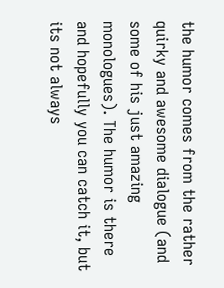the humor comes from the rather quirky and awesome dialogue (and some of his just amazing monologues). The humor is there and hopefully you can catch it, but its not always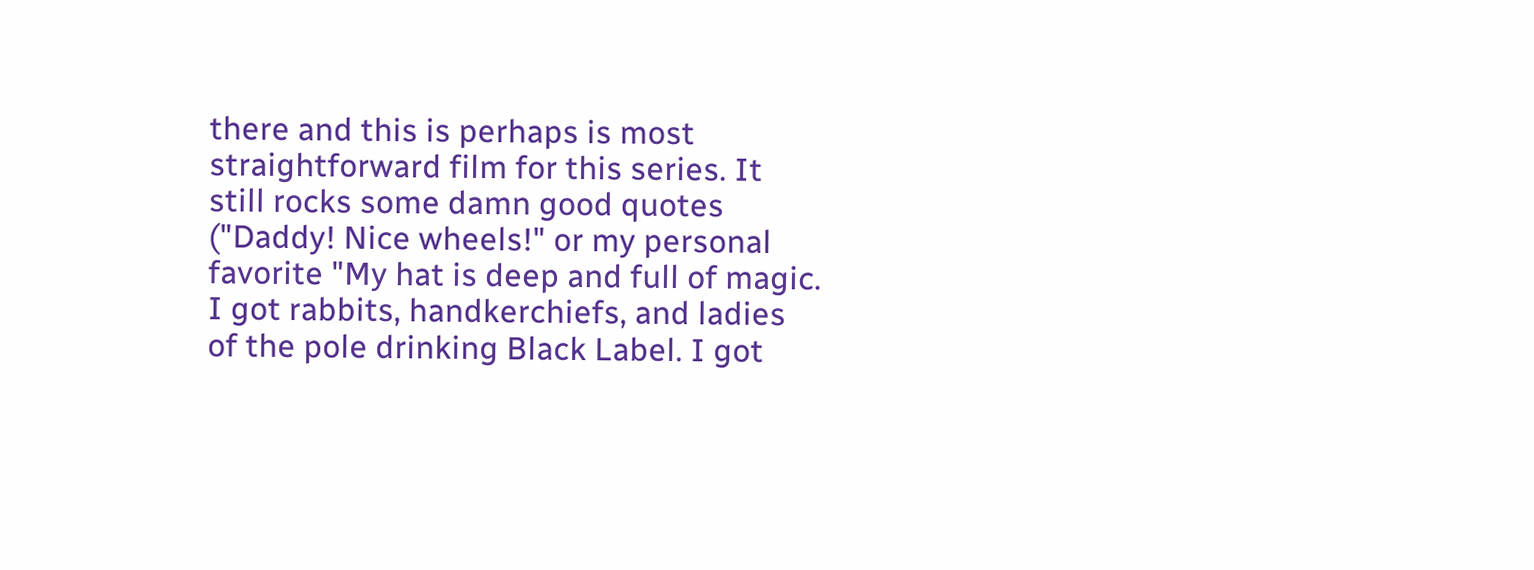there and this is perhaps is most straightforward film for this series. It still rocks some damn good quotes ("Daddy! Nice wheels!" or my personal favorite "My hat is deep and full of magic. I got rabbits, handkerchiefs, and ladies of the pole drinking Black Label. I got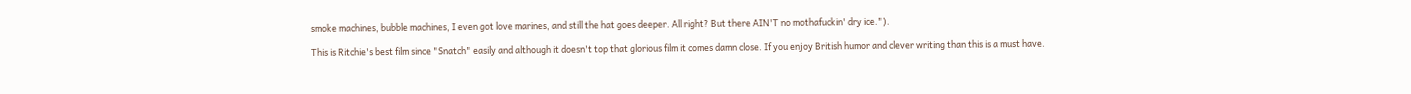smoke machines, bubble machines, I even got love marines, and still the hat goes deeper. All right? But there AIN'T no mothafuckin' dry ice.").

This is Ritchie's best film since "Snatch" easily and although it doesn't top that glorious film it comes damn close. If you enjoy British humor and clever writing than this is a must have.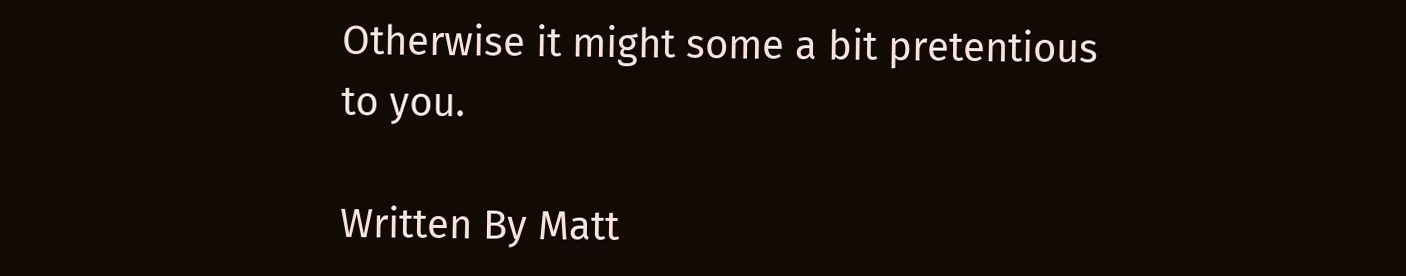Otherwise it might some a bit pretentious to you.

Written By Matt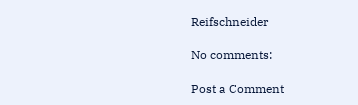Reifschneider

No comments:

Post a Comment